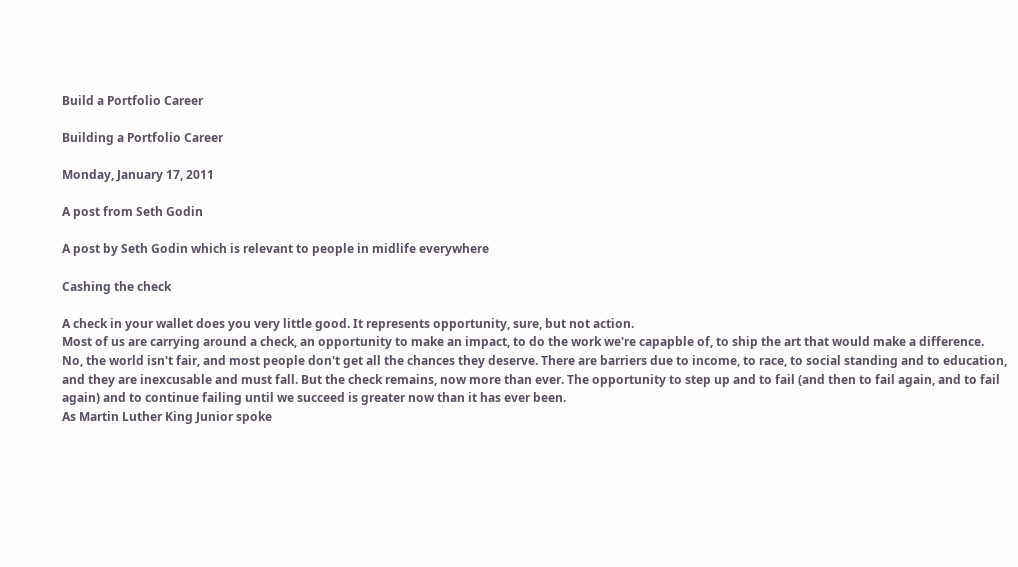Build a Portfolio Career

Building a Portfolio Career

Monday, January 17, 2011

A post from Seth Godin

A post by Seth Godin which is relevant to people in midlife everywhere

Cashing the check

A check in your wallet does you very little good. It represents opportunity, sure, but not action.
Most of us are carrying around a check, an opportunity to make an impact, to do the work we're capapble of, to ship the art that would make a difference.
No, the world isn't fair, and most people don't get all the chances they deserve. There are barriers due to income, to race, to social standing and to education, and they are inexcusable and must fall. But the check remains, now more than ever. The opportunity to step up and to fail (and then to fail again, and to fail again) and to continue failing until we succeed is greater now than it has ever been.
As Martin Luther King Junior spoke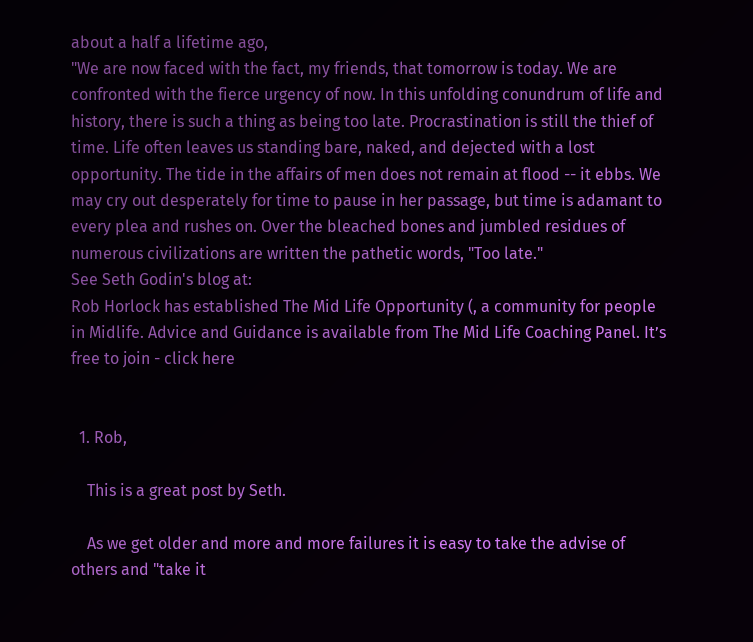about a half a lifetime ago,
"We are now faced with the fact, my friends, that tomorrow is today. We are confronted with the fierce urgency of now. In this unfolding conundrum of life and history, there is such a thing as being too late. Procrastination is still the thief of time. Life often leaves us standing bare, naked, and dejected with a lost opportunity. The tide in the affairs of men does not remain at flood -- it ebbs. We may cry out desperately for time to pause in her passage, but time is adamant to every plea and rushes on. Over the bleached bones and jumbled residues of numerous civilizations are written the pathetic words, "Too late."
See Seth Godin's blog at:
Rob Horlock has established The Mid Life Opportunity (, a community for people in Midlife. Advice and Guidance is available from The Mid Life Coaching Panel. It’s free to join - click here


  1. Rob,

    This is a great post by Seth.

    As we get older and more and more failures it is easy to take the advise of others and "take it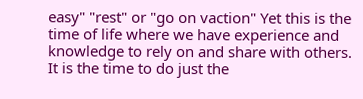easy" "rest" or "go on vaction" Yet this is the time of life where we have experience and knowledge to rely on and share with others. It is the time to do just the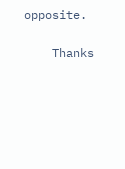opposite.

    Thanks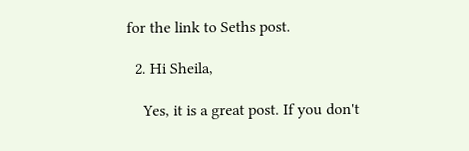for the link to Seths post.

  2. Hi Sheila,

    Yes, it is a great post. If you don't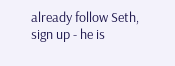already follow Seth, sign up - he is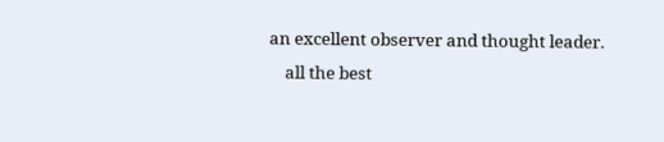an excellent observer and thought leader.
    all the best